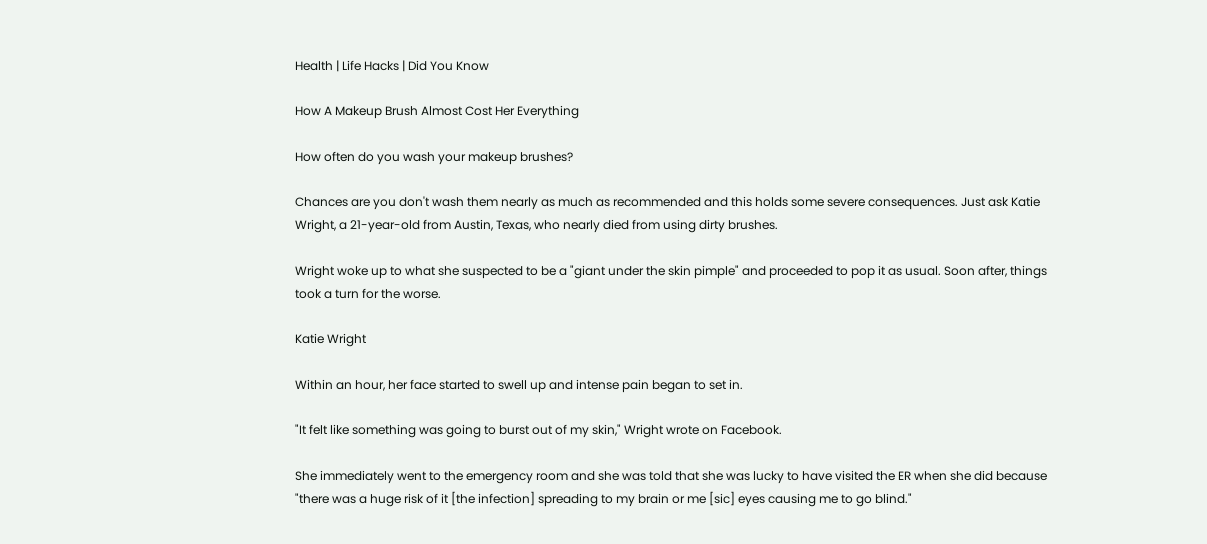Health | Life Hacks | Did You Know

How A Makeup Brush Almost Cost Her Everything

How often do you wash your makeup brushes?

Chances are you don't wash them nearly as much as recommended and this holds some severe consequences. Just ask Katie Wright, a 21-year-old from Austin, Texas, who nearly died from using dirty brushes.

Wright woke up to what she suspected to be a "giant under the skin pimple" and proceeded to pop it as usual. Soon after, things took a turn for the worse.

Katie Wright

Within an hour, her face started to swell up and intense pain began to set in.

"It felt like something was going to burst out of my skin," Wright wrote on Facebook.

She immediately went to the emergency room and she was told that she was lucky to have visited the ER when she did because "there was a huge risk of it [the infection] spreading to my brain or me [sic] eyes causing me to go blind."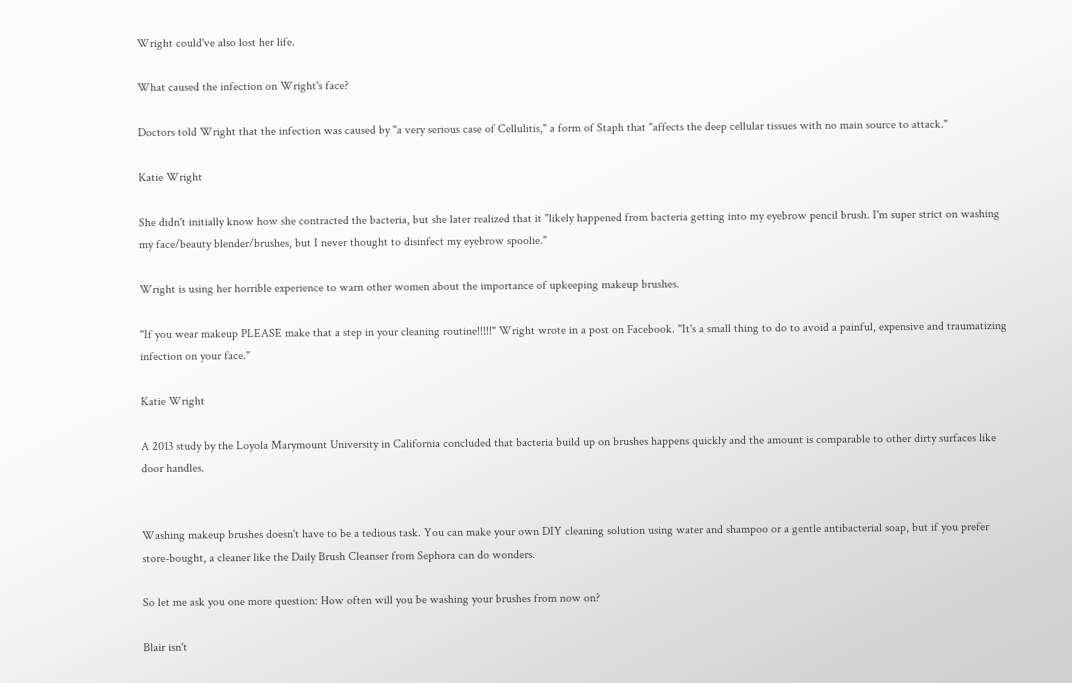Wright could've also lost her life.

What caused the infection on Wright's face?

Doctors told Wright that the infection was caused by "a very serious case of Cellulitis," a form of Staph that "affects the deep cellular tissues with no main source to attack."

Katie Wright

She didn't initially know how she contracted the bacteria, but she later realized that it "likely happened from bacteria getting into my eyebrow pencil brush. I'm super strict on washing my face/beauty blender/brushes, but I never thought to disinfect my eyebrow spoolie."

Wright is using her horrible experience to warn other women about the importance of upkeeping makeup brushes.

"If you wear makeup PLEASE make that a step in your cleaning routine!!!!!" Wright wrote in a post on Facebook. "It's a small thing to do to avoid a painful, expensive and traumatizing infection on your face."

Katie Wright

A 2013 study by the Loyola Marymount University in California concluded that bacteria build up on brushes happens quickly and the amount is comparable to other dirty surfaces like door handles.


Washing makeup brushes doesn't have to be a tedious task. You can make your own DIY cleaning solution using water and shampoo or a gentle antibacterial soap, but if you prefer store-bought, a cleaner like the Daily Brush Cleanser from Sephora can do wonders.

So let me ask you one more question: How often will you be washing your brushes from now on?

Blair isn't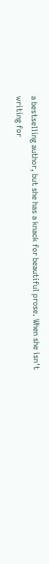a bestselling author, but she has a knack for beautiful prose. When she isn't writing for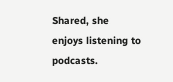Shared, she enjoys listening to podcasts.